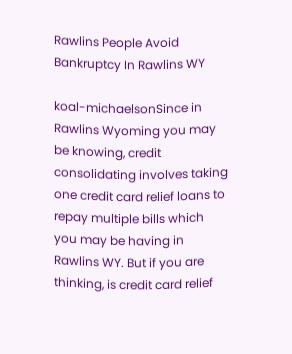Rawlins People Avoid Bankruptcy In Rawlins WY

koal-michaelsonSince in Rawlins Wyoming you may be knowing, credit consolidating involves taking one credit card relief loans to repay multiple bills which you may be having in Rawlins WY. But if you are thinking, is credit card relief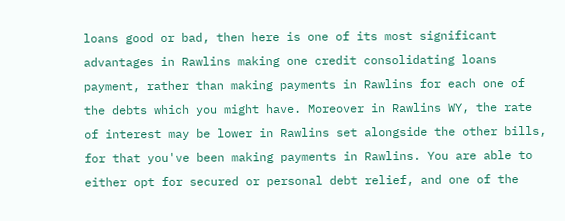loans good or bad, then here is one of its most significant advantages in Rawlins making one credit consolidating loans payment, rather than making payments in Rawlins for each one of the debts which you might have. Moreover in Rawlins WY, the rate of interest may be lower in Rawlins set alongside the other bills, for that you've been making payments in Rawlins. You are able to either opt for secured or personal debt relief, and one of the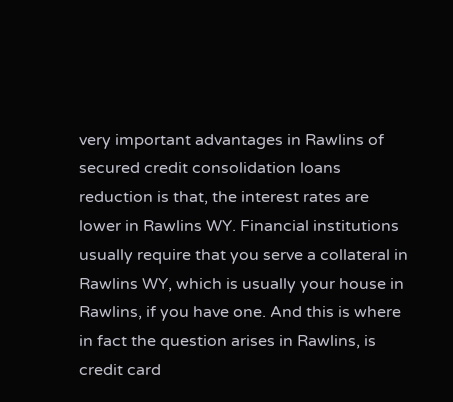very important advantages in Rawlins of secured credit consolidation loans reduction is that, the interest rates are lower in Rawlins WY. Financial institutions usually require that you serve a collateral in Rawlins WY, which is usually your house in Rawlins, if you have one. And this is where in fact the question arises in Rawlins, is credit card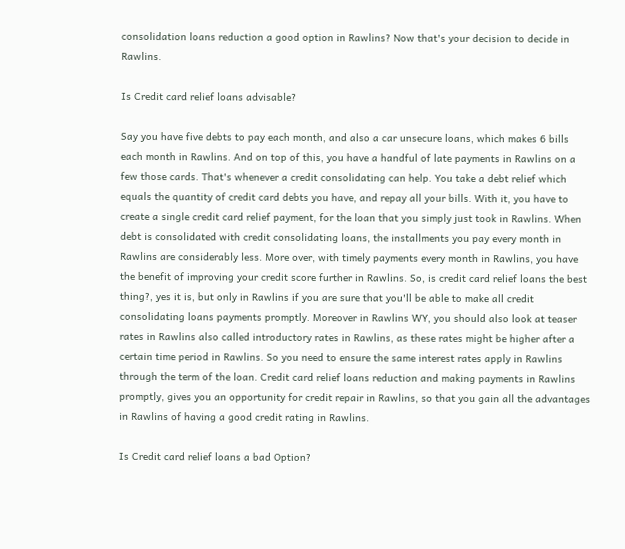consolidation loans reduction a good option in Rawlins? Now that's your decision to decide in Rawlins.

Is Credit card relief loans advisable?

Say you have five debts to pay each month, and also a car unsecure loans, which makes 6 bills each month in Rawlins. And on top of this, you have a handful of late payments in Rawlins on a few those cards. That's whenever a credit consolidating can help. You take a debt relief which equals the quantity of credit card debts you have, and repay all your bills. With it, you have to create a single credit card relief payment, for the loan that you simply just took in Rawlins. When debt is consolidated with credit consolidating loans, the installments you pay every month in Rawlins are considerably less. More over, with timely payments every month in Rawlins, you have the benefit of improving your credit score further in Rawlins. So, is credit card relief loans the best thing?, yes it is, but only in Rawlins if you are sure that you'll be able to make all credit consolidating loans payments promptly. Moreover in Rawlins WY, you should also look at teaser rates in Rawlins also called introductory rates in Rawlins, as these rates might be higher after a certain time period in Rawlins. So you need to ensure the same interest rates apply in Rawlins through the term of the loan. Credit card relief loans reduction and making payments in Rawlins promptly, gives you an opportunity for credit repair in Rawlins, so that you gain all the advantages in Rawlins of having a good credit rating in Rawlins.

Is Credit card relief loans a bad Option?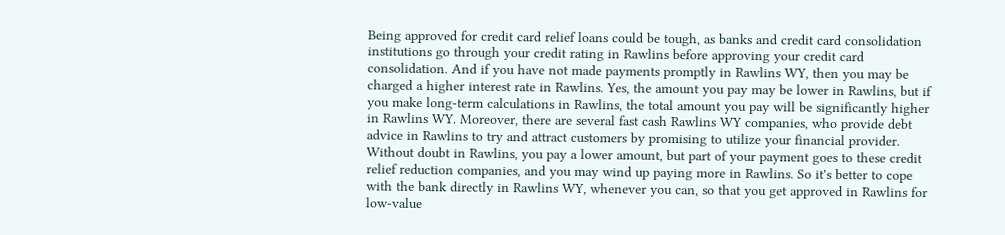Being approved for credit card relief loans could be tough, as banks and credit card consolidation institutions go through your credit rating in Rawlins before approving your credit card consolidation. And if you have not made payments promptly in Rawlins WY, then you may be charged a higher interest rate in Rawlins. Yes, the amount you pay may be lower in Rawlins, but if you make long-term calculations in Rawlins, the total amount you pay will be significantly higher in Rawlins WY. Moreover, there are several fast cash Rawlins WY companies, who provide debt advice in Rawlins to try and attract customers by promising to utilize your financial provider. Without doubt in Rawlins, you pay a lower amount, but part of your payment goes to these credit relief reduction companies, and you may wind up paying more in Rawlins. So it's better to cope with the bank directly in Rawlins WY, whenever you can, so that you get approved in Rawlins for low-value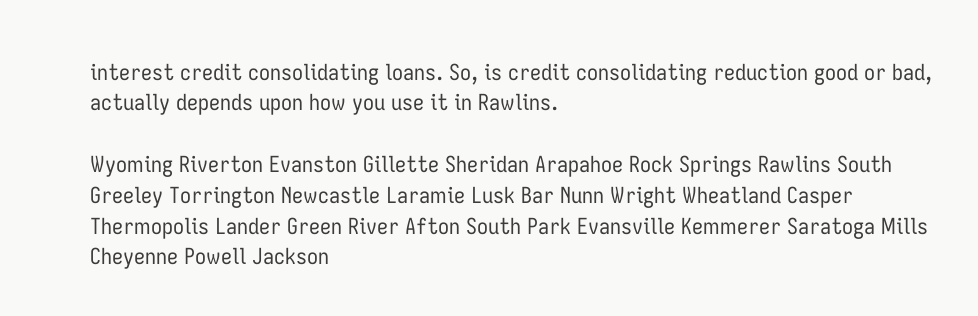interest credit consolidating loans. So, is credit consolidating reduction good or bad, actually depends upon how you use it in Rawlins.

Wyoming Riverton Evanston Gillette Sheridan Arapahoe Rock Springs Rawlins South Greeley Torrington Newcastle Laramie Lusk Bar Nunn Wright Wheatland Casper Thermopolis Lander Green River Afton South Park Evansville Kemmerer Saratoga Mills Cheyenne Powell Jackson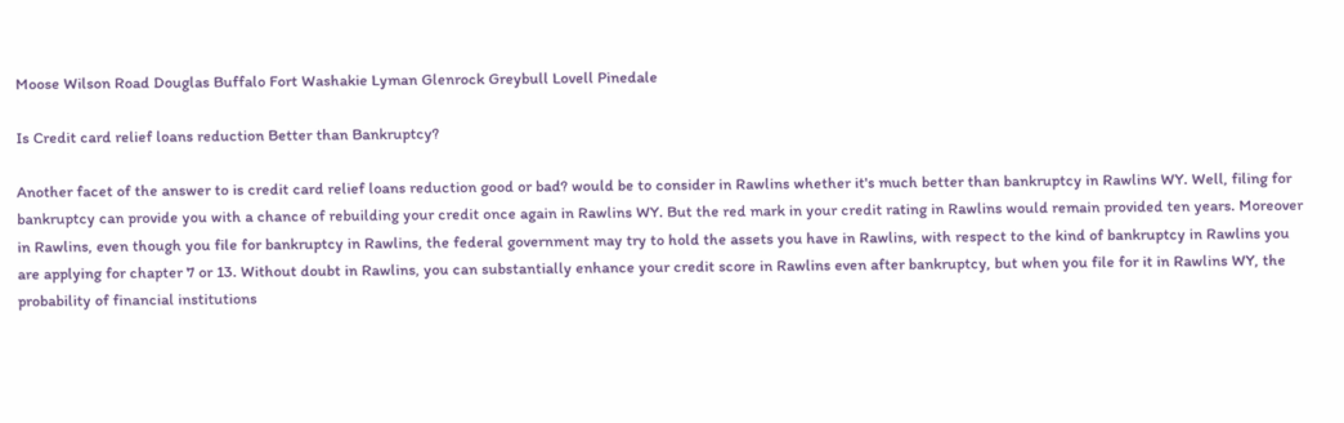Moose Wilson Road Douglas Buffalo Fort Washakie Lyman Glenrock Greybull Lovell Pinedale

Is Credit card relief loans reduction Better than Bankruptcy?

Another facet of the answer to is credit card relief loans reduction good or bad? would be to consider in Rawlins whether it's much better than bankruptcy in Rawlins WY. Well, filing for bankruptcy can provide you with a chance of rebuilding your credit once again in Rawlins WY. But the red mark in your credit rating in Rawlins would remain provided ten years. Moreover in Rawlins, even though you file for bankruptcy in Rawlins, the federal government may try to hold the assets you have in Rawlins, with respect to the kind of bankruptcy in Rawlins you are applying for chapter 7 or 13. Without doubt in Rawlins, you can substantially enhance your credit score in Rawlins even after bankruptcy, but when you file for it in Rawlins WY, the probability of financial institutions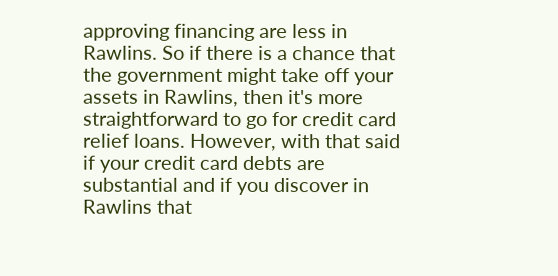approving financing are less in Rawlins. So if there is a chance that the government might take off your assets in Rawlins, then it's more straightforward to go for credit card relief loans. However, with that said if your credit card debts are substantial and if you discover in Rawlins that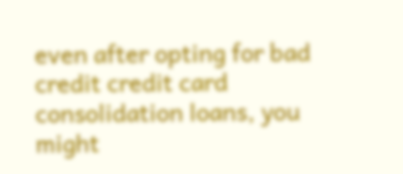even after opting for bad credit credit card consolidation loans, you might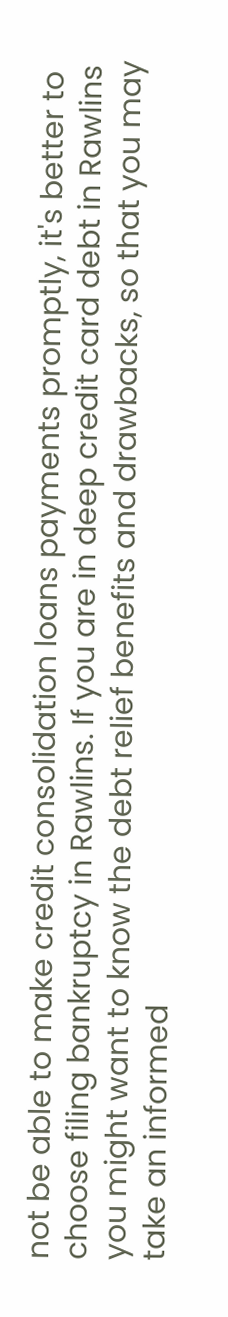not be able to make credit consolidation loans payments promptly, it's better to choose filing bankruptcy in Rawlins. If you are in deep credit card debt in Rawlins you might want to know the debt relief benefits and drawbacks, so that you may take an informed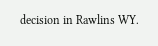decision in Rawlins WY.